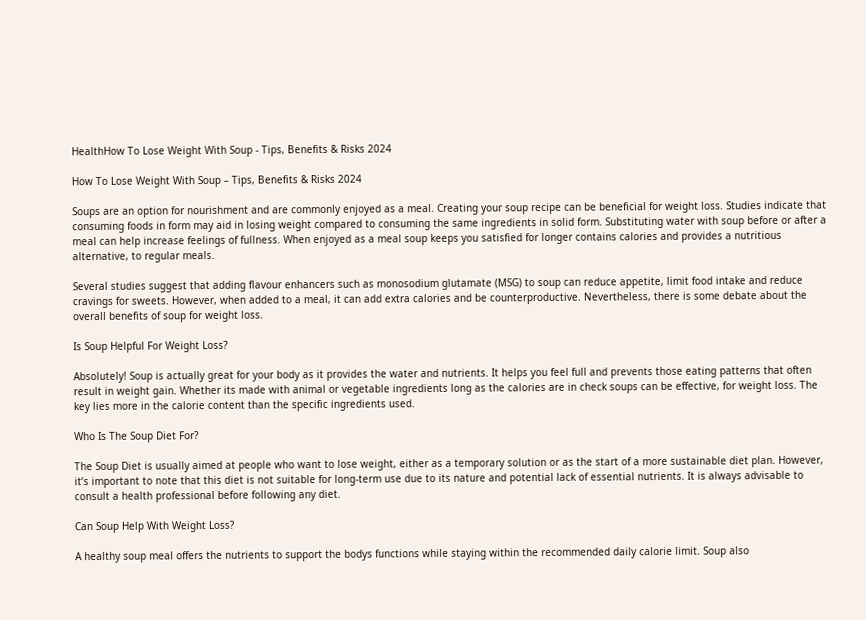HealthHow To Lose Weight With Soup - Tips, Benefits & Risks 2024

How To Lose Weight With Soup – Tips, Benefits & Risks 2024

Soups are an option for nourishment and are commonly enjoyed as a meal. Creating your soup recipe can be beneficial for weight loss. Studies indicate that consuming foods in form may aid in losing weight compared to consuming the same ingredients in solid form. Substituting water with soup before or after a meal can help increase feelings of fullness. When enjoyed as a meal soup keeps you satisfied for longer contains calories and provides a nutritious alternative, to regular meals.

Several studies suggest that adding flavour enhancers such as monosodium glutamate (MSG) to soup can reduce appetite, limit food intake and reduce cravings for sweets. However, when added to a meal, it can add extra calories and be counterproductive. Nevertheless, there is some debate about the overall benefits of soup for weight loss.

Is Soup Helpful For Weight Loss?

Absolutely! Soup is actually great for your body as it provides the water and nutrients. It helps you feel full and prevents those eating patterns that often result in weight gain. Whether its made with animal or vegetable ingredients long as the calories are in check soups can be effective, for weight loss. The key lies more in the calorie content than the specific ingredients used.

Who Is The Soup Diet For?

The Soup Diet is usually aimed at people who want to lose weight, either as a temporary solution or as the start of a more sustainable diet plan. However, it’s important to note that this diet is not suitable for long-term use due to its nature and potential lack of essential nutrients. It is always advisable to consult a health professional before following any diet.

Can Soup Help With Weight Loss?

A healthy soup meal offers the nutrients to support the bodys functions while staying within the recommended daily calorie limit. Soup also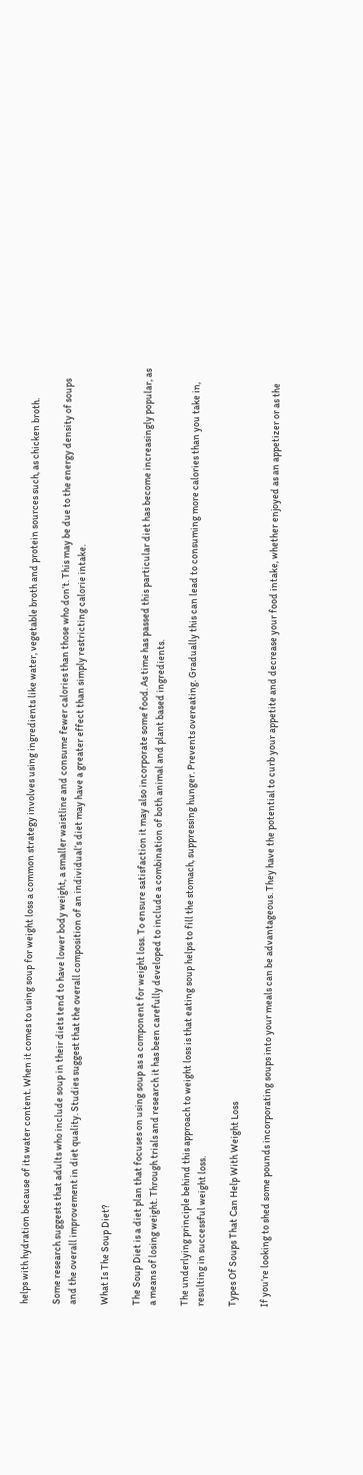helps with hydration because of its water content. When it comes to using soup for weight loss a common strategy involves using ingredients like water, vegetable broth and protein sources such, as chicken broth.

Some research suggests that adults who include soup in their diets tend to have lower body weight, a smaller waistline and consume fewer calories than those who don’t. This may be due to the energy density of soups and the overall improvement in diet quality. Studies suggest that the overall composition of an individual’s diet may have a greater effect than simply restricting calorie intake.

What Is The Soup Diet?

The Soup Diet is a diet plan that focuses on using soup as a component for weight loss. To ensure satisfaction it may also incorporate some food. As time has passed this particular diet has become increasingly popular, as a means of losing weight. Through trials and research it has been carefully developed to include a combination of both animal and plant based ingredients.

The underlying principle behind this approach to weight loss is that eating soup helps to fill the stomach, suppressing hunger. Prevents overeating. Gradually this can lead to consuming more calories than you take in, resulting in successful weight loss.

Types Of Soups That Can Help With Weight Loss

If you’re looking to shed some pounds incorporating soups into your meals can be advantageous. They have the potential to curb your appetite and decrease your food intake, whether enjoyed as an appetizer or as the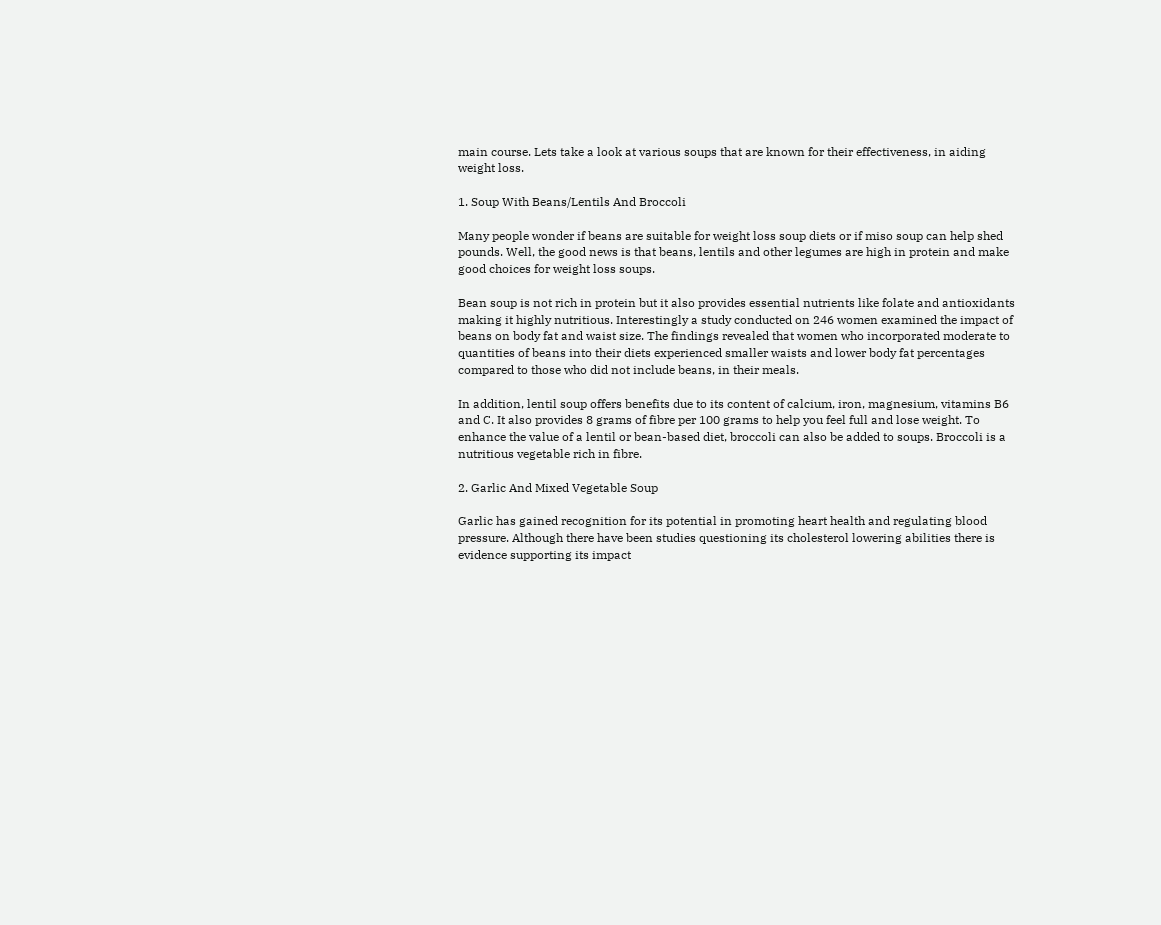main course. Lets take a look at various soups that are known for their effectiveness, in aiding weight loss.

1. Soup With Beans/Lentils And Broccoli

Many people wonder if beans are suitable for weight loss soup diets or if miso soup can help shed pounds. Well, the good news is that beans, lentils and other legumes are high in protein and make good choices for weight loss soups.

Bean soup is not rich in protein but it also provides essential nutrients like folate and antioxidants making it highly nutritious. Interestingly a study conducted on 246 women examined the impact of beans on body fat and waist size. The findings revealed that women who incorporated moderate to quantities of beans into their diets experienced smaller waists and lower body fat percentages compared to those who did not include beans, in their meals.

In addition, lentil soup offers benefits due to its content of calcium, iron, magnesium, vitamins B6 and C. It also provides 8 grams of fibre per 100 grams to help you feel full and lose weight. To enhance the value of a lentil or bean-based diet, broccoli can also be added to soups. Broccoli is a nutritious vegetable rich in fibre.

2. Garlic And Mixed Vegetable Soup

Garlic has gained recognition for its potential in promoting heart health and regulating blood pressure. Although there have been studies questioning its cholesterol lowering abilities there is evidence supporting its impact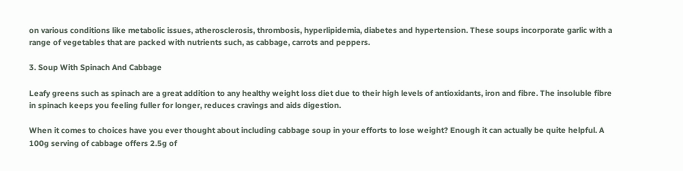on various conditions like metabolic issues, atherosclerosis, thrombosis, hyperlipidemia, diabetes and hypertension. These soups incorporate garlic with a range of vegetables that are packed with nutrients such, as cabbage, carrots and peppers.

3. Soup With Spinach And Cabbage

Leafy greens such as spinach are a great addition to any healthy weight loss diet due to their high levels of antioxidants, iron and fibre. The insoluble fibre in spinach keeps you feeling fuller for longer, reduces cravings and aids digestion.

When it comes to choices have you ever thought about including cabbage soup in your efforts to lose weight? Enough it can actually be quite helpful. A 100g serving of cabbage offers 2.5g of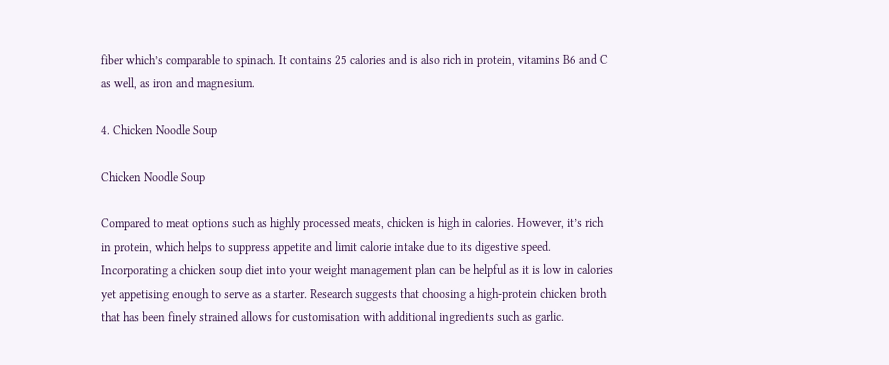fiber which’s comparable to spinach. It contains 25 calories and is also rich in protein, vitamins B6 and C as well, as iron and magnesium.

4. Chicken Noodle Soup

Chicken Noodle Soup

Compared to meat options such as highly processed meats, chicken is high in calories. However, it’s rich in protein, which helps to suppress appetite and limit calorie intake due to its digestive speed. Incorporating a chicken soup diet into your weight management plan can be helpful as it is low in calories yet appetising enough to serve as a starter. Research suggests that choosing a high-protein chicken broth that has been finely strained allows for customisation with additional ingredients such as garlic.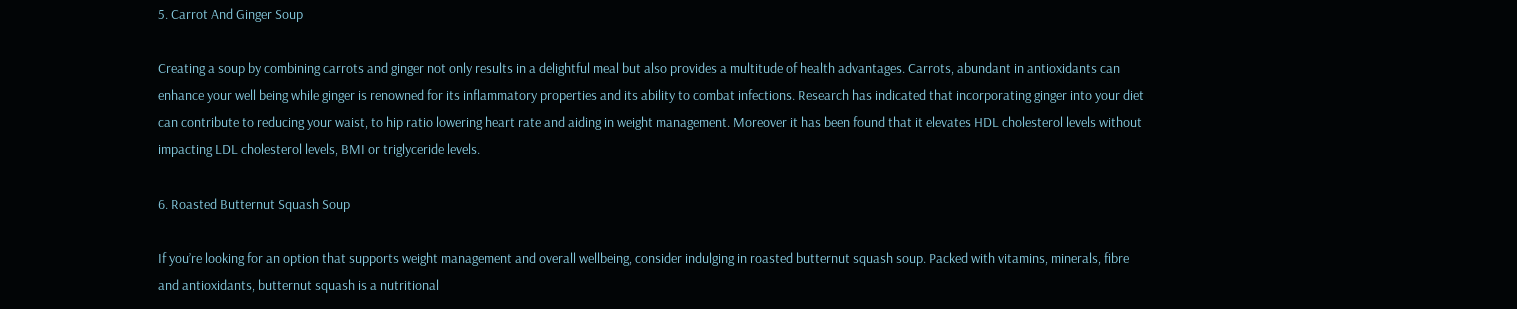5. Carrot And Ginger Soup

Creating a soup by combining carrots and ginger not only results in a delightful meal but also provides a multitude of health advantages. Carrots, abundant in antioxidants can enhance your well being while ginger is renowned for its inflammatory properties and its ability to combat infections. Research has indicated that incorporating ginger into your diet can contribute to reducing your waist, to hip ratio lowering heart rate and aiding in weight management. Moreover it has been found that it elevates HDL cholesterol levels without impacting LDL cholesterol levels, BMI or triglyceride levels.

6. Roasted Butternut Squash Soup

If you’re looking for an option that supports weight management and overall wellbeing, consider indulging in roasted butternut squash soup. Packed with vitamins, minerals, fibre and antioxidants, butternut squash is a nutritional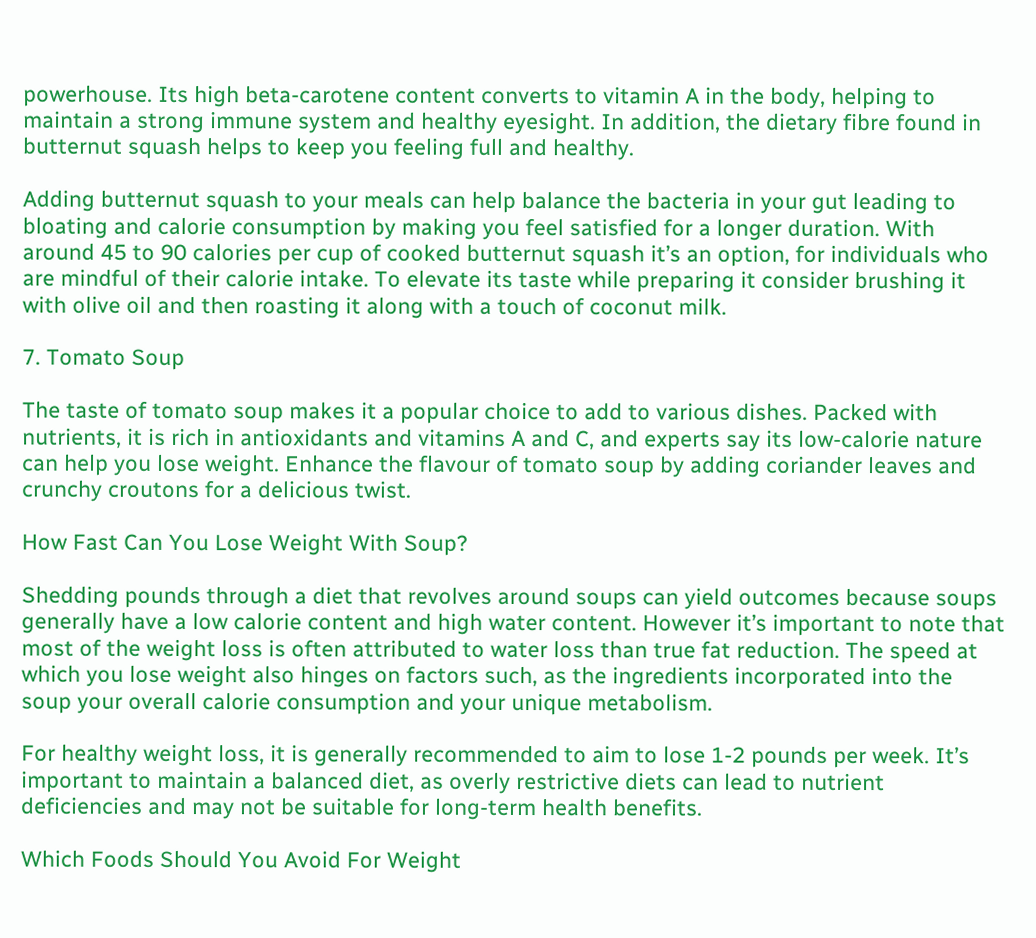powerhouse. Its high beta-carotene content converts to vitamin A in the body, helping to maintain a strong immune system and healthy eyesight. In addition, the dietary fibre found in butternut squash helps to keep you feeling full and healthy.

Adding butternut squash to your meals can help balance the bacteria in your gut leading to bloating and calorie consumption by making you feel satisfied for a longer duration. With around 45 to 90 calories per cup of cooked butternut squash it’s an option, for individuals who are mindful of their calorie intake. To elevate its taste while preparing it consider brushing it with olive oil and then roasting it along with a touch of coconut milk.

7. Tomato Soup

The taste of tomato soup makes it a popular choice to add to various dishes. Packed with nutrients, it is rich in antioxidants and vitamins A and C, and experts say its low-calorie nature can help you lose weight. Enhance the flavour of tomato soup by adding coriander leaves and crunchy croutons for a delicious twist.

How Fast Can You Lose Weight With Soup?

Shedding pounds through a diet that revolves around soups can yield outcomes because soups generally have a low calorie content and high water content. However it’s important to note that most of the weight loss is often attributed to water loss than true fat reduction. The speed at which you lose weight also hinges on factors such, as the ingredients incorporated into the soup your overall calorie consumption and your unique metabolism.

For healthy weight loss, it is generally recommended to aim to lose 1-2 pounds per week. It’s important to maintain a balanced diet, as overly restrictive diets can lead to nutrient deficiencies and may not be suitable for long-term health benefits.

Which Foods Should You Avoid For Weight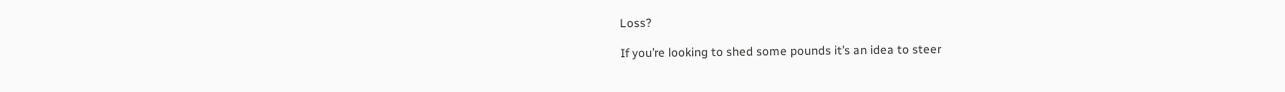Loss?

If you’re looking to shed some pounds it’s an idea to steer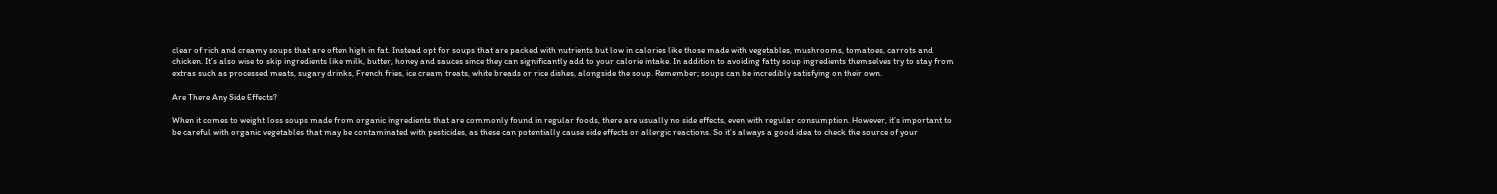clear of rich and creamy soups that are often high in fat. Instead opt for soups that are packed with nutrients but low in calories like those made with vegetables, mushrooms, tomatoes, carrots and chicken. It’s also wise to skip ingredients like milk, butter, honey and sauces since they can significantly add to your calorie intake. In addition to avoiding fatty soup ingredients themselves try to stay from extras such as processed meats, sugary drinks, French fries, ice cream treats, white breads or rice dishes, alongside the soup. Remember; soups can be incredibly satisfying on their own.

Are There Any Side Effects?

When it comes to weight loss soups made from organic ingredients that are commonly found in regular foods, there are usually no side effects, even with regular consumption. However, it’s important to be careful with organic vegetables that may be contaminated with pesticides, as these can potentially cause side effects or allergic reactions. So it’s always a good idea to check the source of your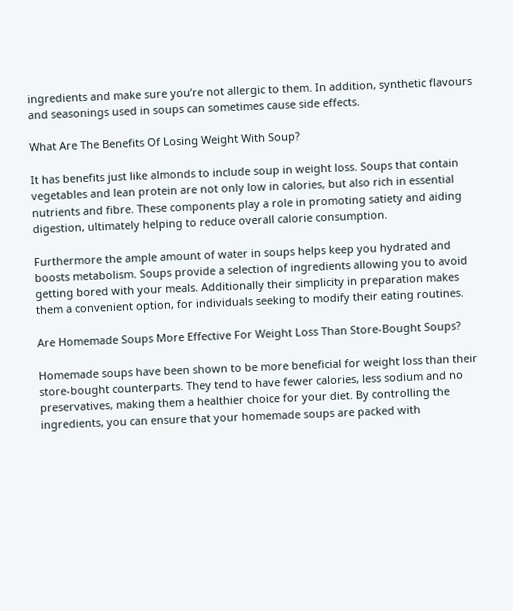ingredients and make sure you’re not allergic to them. In addition, synthetic flavours and seasonings used in soups can sometimes cause side effects.

What Are The Benefits Of Losing Weight With Soup?

It has benefits just like almonds to include soup in weight loss. Soups that contain vegetables and lean protein are not only low in calories, but also rich in essential nutrients and fibre. These components play a role in promoting satiety and aiding digestion, ultimately helping to reduce overall calorie consumption.

Furthermore the ample amount of water in soups helps keep you hydrated and boosts metabolism. Soups provide a selection of ingredients allowing you to avoid getting bored with your meals. Additionally their simplicity in preparation makes them a convenient option, for individuals seeking to modify their eating routines.

Are Homemade Soups More Effective For Weight Loss Than Store-Bought Soups?

Homemade soups have been shown to be more beneficial for weight loss than their store-bought counterparts. They tend to have fewer calories, less sodium and no preservatives, making them a healthier choice for your diet. By controlling the ingredients, you can ensure that your homemade soups are packed with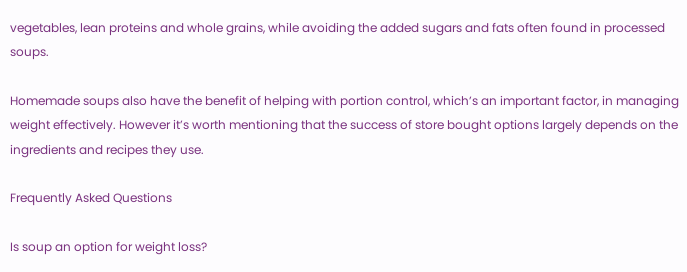vegetables, lean proteins and whole grains, while avoiding the added sugars and fats often found in processed soups.

Homemade soups also have the benefit of helping with portion control, which’s an important factor, in managing weight effectively. However it’s worth mentioning that the success of store bought options largely depends on the ingredients and recipes they use.

Frequently Asked Questions

Is soup an option for weight loss?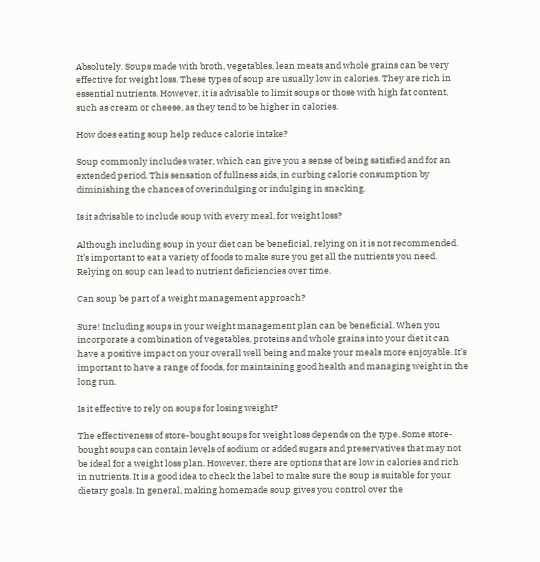Absolutely. Soups made with broth, vegetables, lean meats and whole grains can be very effective for weight loss. These types of soup are usually low in calories. They are rich in essential nutrients. However, it is advisable to limit soups or those with high fat content, such as cream or cheese, as they tend to be higher in calories.

How does eating soup help reduce calorie intake?

Soup commonly includes water, which can give you a sense of being satisfied and for an extended period. This sensation of fullness aids, in curbing calorie consumption by diminishing the chances of overindulging or indulging in snacking.

Is it advisable to include soup with every meal, for weight loss?

Although including soup in your diet can be beneficial, relying on it is not recommended. It’s important to eat a variety of foods to make sure you get all the nutrients you need. Relying on soup can lead to nutrient deficiencies over time.

Can soup be part of a weight management approach?

Sure! Including soups in your weight management plan can be beneficial. When you incorporate a combination of vegetables, proteins and whole grains into your diet it can have a positive impact on your overall well being and make your meals more enjoyable. It’s important to have a range of foods, for maintaining good health and managing weight in the long run.

Is it effective to rely on soups for losing weight?

The effectiveness of store-bought soups for weight loss depends on the type. Some store-bought soups can contain levels of sodium or added sugars and preservatives that may not be ideal for a weight loss plan. However, there are options that are low in calories and rich in nutrients. It is a good idea to check the label to make sure the soup is suitable for your dietary goals. In general, making homemade soup gives you control over the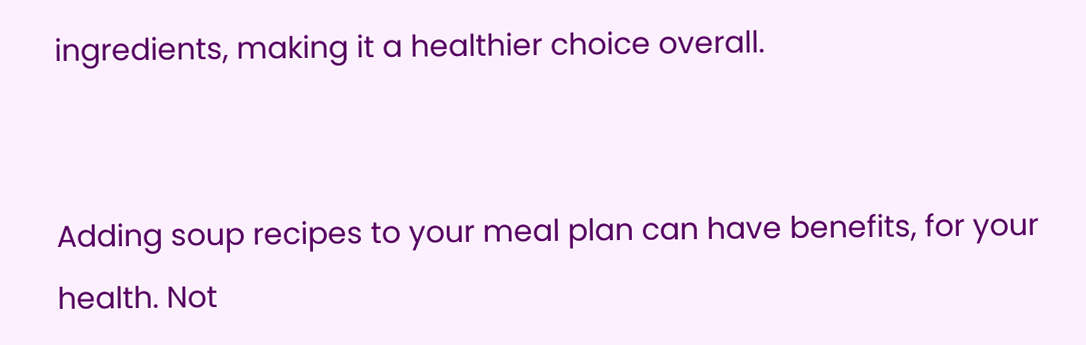ingredients, making it a healthier choice overall.


Adding soup recipes to your meal plan can have benefits, for your health. Not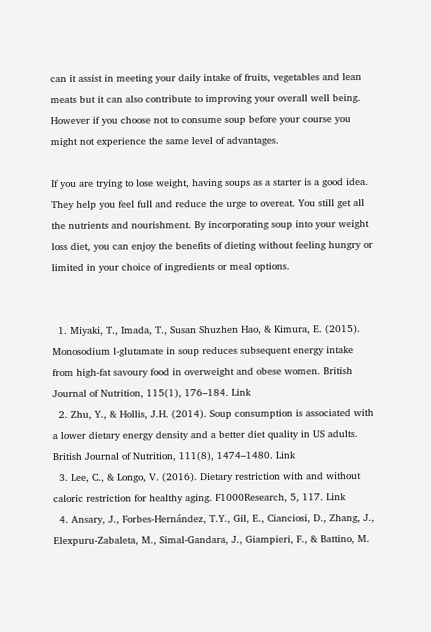can it assist in meeting your daily intake of fruits, vegetables and lean meats but it can also contribute to improving your overall well being. However if you choose not to consume soup before your course you might not experience the same level of advantages.

If you are trying to lose weight, having soups as a starter is a good idea. They help you feel full and reduce the urge to overeat. You still get all the nutrients and nourishment. By incorporating soup into your weight loss diet, you can enjoy the benefits of dieting without feeling hungry or limited in your choice of ingredients or meal options.


  1. Miyaki, T., Imada, T., Susan Shuzhen Hao, & Kimura, E. (2015). Monosodium l-glutamate in soup reduces subsequent energy intake from high-fat savoury food in overweight and obese women. British Journal of Nutrition, 115(1), 176–184. Link
  2. Zhu, Y., & Hollis, J.H. (2014). Soup consumption is associated with a lower dietary energy density and a better diet quality in US adults. British Journal of Nutrition, 111(8), 1474–1480. Link
  3. Lee, C., & Longo, V. (2016). Dietary restriction with and without caloric restriction for healthy aging. F1000Research, 5, 117. Link
  4. Ansary, J., Forbes-Hernández, T.Y., Gil, E., Cianciosi, D., Zhang, J., Elexpuru-Zabaleta, M., Simal-Gandara, J., Giampieri, F., & Battino, M.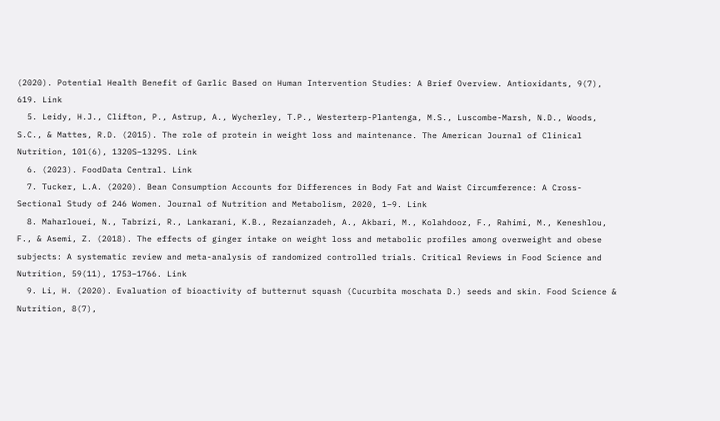(2020). Potential Health Benefit of Garlic Based on Human Intervention Studies: A Brief Overview. Antioxidants, 9(7), 619. Link
  5. Leidy, H.J., Clifton, P., Astrup, A., Wycherley, T.P., Westerterp-Plantenga, M.S., Luscombe-Marsh, N.D., Woods, S.C., & Mattes, R.D. (2015). The role of protein in weight loss and maintenance. The American Journal of Clinical Nutrition, 101(6), 1320S–1329S. Link
  6. (2023). FoodData Central. Link
  7. Tucker, L.A. (2020). Bean Consumption Accounts for Differences in Body Fat and Waist Circumference: A Cross-Sectional Study of 246 Women. Journal of Nutrition and Metabolism, 2020, 1–9. Link
  8. Maharlouei, N., Tabrizi, R., Lankarani, K.B., Rezaianzadeh, A., Akbari, M., Kolahdooz, F., Rahimi, M., Keneshlou, F., & Asemi, Z. (2018). The effects of ginger intake on weight loss and metabolic profiles among overweight and obese subjects: A systematic review and meta-analysis of randomized controlled trials. Critical Reviews in Food Science and Nutrition, 59(11), 1753–1766. Link
  9. Li, H. (2020). Evaluation of bioactivity of butternut squash (Cucurbita moschata D.) seeds and skin. Food Science & Nutrition, 8(7),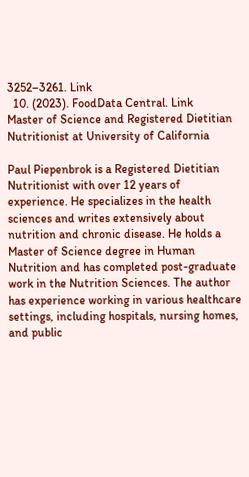3252–3261. Link
  10. (2023). FoodData Central. Link
Master of Science and Registered Dietitian Nutritionist at University of California

Paul Piepenbrok is a Registered Dietitian Nutritionist with over 12 years of experience. He specializes in the health sciences and writes extensively about nutrition and chronic disease. He holds a Master of Science degree in Human Nutrition and has completed post-graduate work in the Nutrition Sciences. The author has experience working in various healthcare settings, including hospitals, nursing homes, and public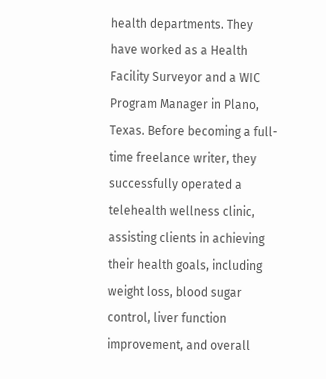health departments. They have worked as a Health Facility Surveyor and a WIC Program Manager in Plano, Texas. Before becoming a full-time freelance writer, they successfully operated a telehealth wellness clinic, assisting clients in achieving their health goals, including weight loss, blood sugar control, liver function improvement, and overall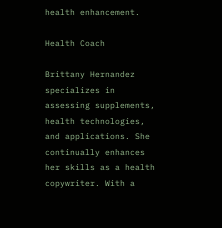health enhancement.

Health Coach

Brittany Hernandez specializes in assessing supplements, health technologies, and applications. She continually enhances her skills as a health copywriter. With a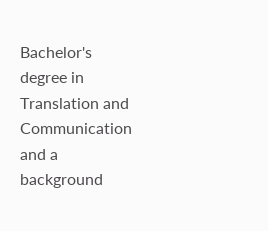Bachelor's degree in Translation and Communication and a background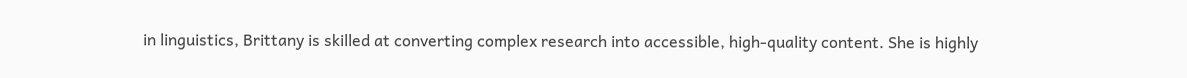in linguistics, Brittany is skilled at converting complex research into accessible, high-quality content. She is highly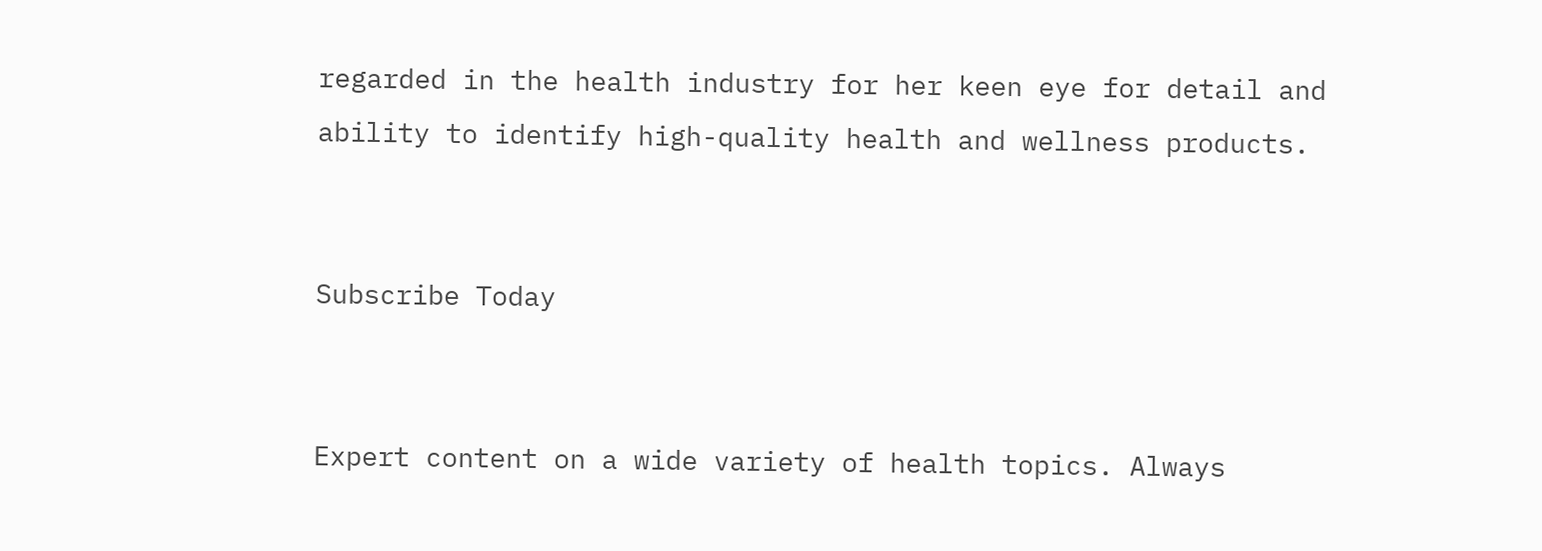regarded in the health industry for her keen eye for detail and ability to identify high-quality health and wellness products.


Subscribe Today


Expert content on a wide variety of health topics. Always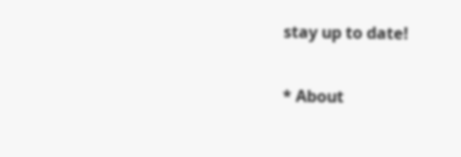stay up to date!

* About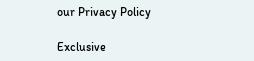our Privacy Policy

Exclusive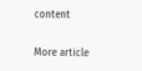content

More article